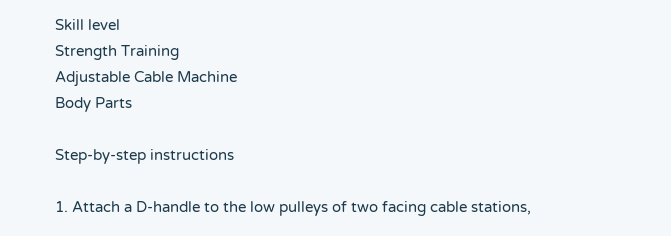Skill level
Strength Training
Adjustable Cable Machine
Body Parts

Step-by-step instructions

1. Attach a D-handle to the low pulleys of two facing cable stations,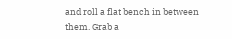and roll a flat bench in between them. Grab a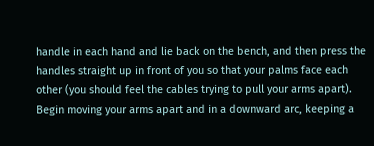handle in each hand and lie back on the bench, and then press the handles straight up in front of you so that your palms face each other (you should feel the cables trying to pull your arms apart). Begin moving your arms apart and in a downward arc, keeping a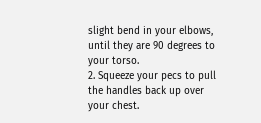slight bend in your elbows, until they are 90 degrees to your torso.
2. Squeeze your pecs to pull the handles back up over your chest.